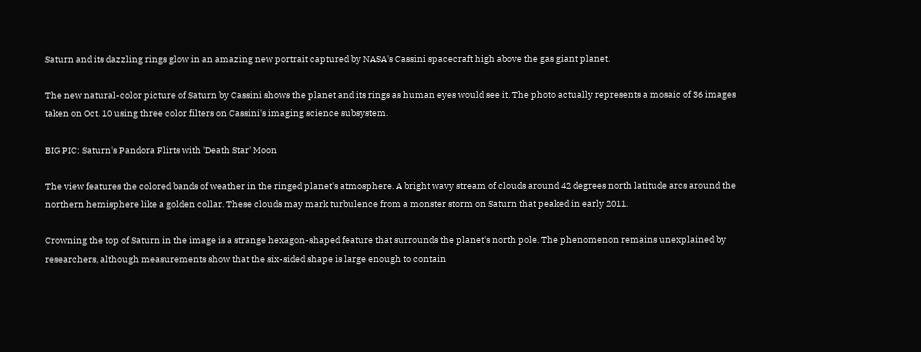Saturn and its dazzling rings glow in an amazing new portrait captured by NASA's Cassini spacecraft high above the gas giant planet.

The new natural-color picture of Saturn by Cassini shows the planet and its rings as human eyes would see it. The photo actually represents a mosaic of 36 images taken on Oct. 10 using three color filters on Cassini's imaging science subsystem.

BIG PIC: Saturn's Pandora Flirts with 'Death Star' Moon

The view features the colored bands of weather in the ringed planet's atmosphere. A bright wavy stream of clouds around 42 degrees north latitude arcs around the northern hemisphere like a golden collar. These clouds may mark turbulence from a monster storm on Saturn that peaked in early 2011.

Crowning the top of Saturn in the image is a strange hexagon-shaped feature that surrounds the planet's north pole. The phenomenon remains unexplained by researchers, although measurements show that the six-sided shape is large enough to contain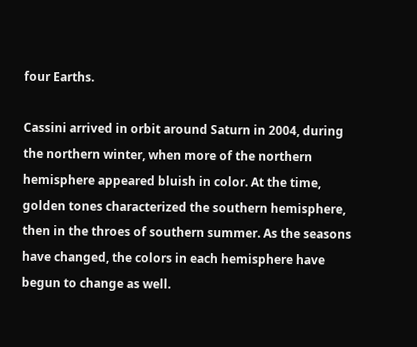four Earths.

Cassini arrived in orbit around Saturn in 2004, during the northern winter, when more of the northern hemisphere appeared bluish in color. At the time, golden tones characterized the southern hemisphere, then in the throes of southern summer. As the seasons have changed, the colors in each hemisphere have begun to change as well.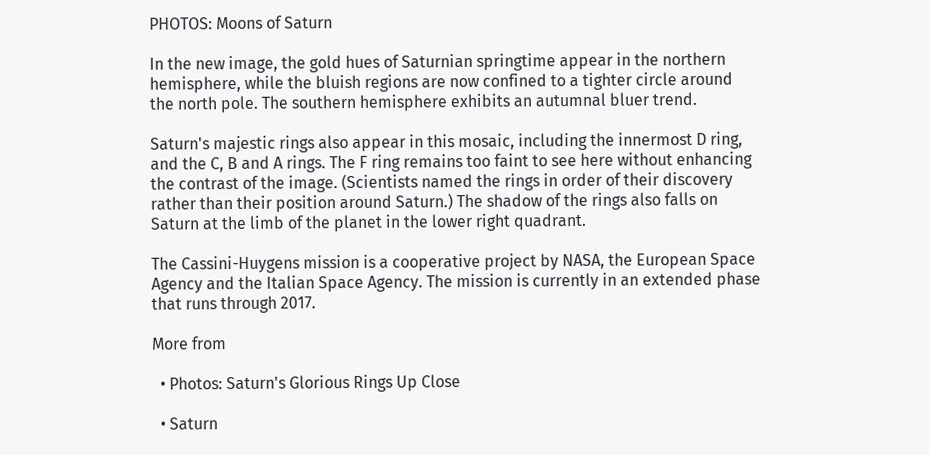PHOTOS: Moons of Saturn

In the new image, the gold hues of Saturnian springtime appear in the northern hemisphere, while the bluish regions are now confined to a tighter circle around the north pole. The southern hemisphere exhibits an autumnal bluer trend.

Saturn's majestic rings also appear in this mosaic, including the innermost D ring, and the C, B and A rings. The F ring remains too faint to see here without enhancing the contrast of the image. (Scientists named the rings in order of their discovery rather than their position around Saturn.) The shadow of the rings also falls on Saturn at the limb of the planet in the lower right quadrant.

The Cassini-Huygens mission is a cooperative project by NASA, the European Space Agency and the Italian Space Agency. The mission is currently in an extended phase that runs through 2017.

More from

  • Photos: Saturn's Glorious Rings Up Close

  • Saturn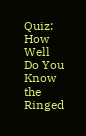Quiz: How Well Do You Know the Ringed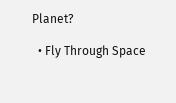Planet?

  • Fly Through Space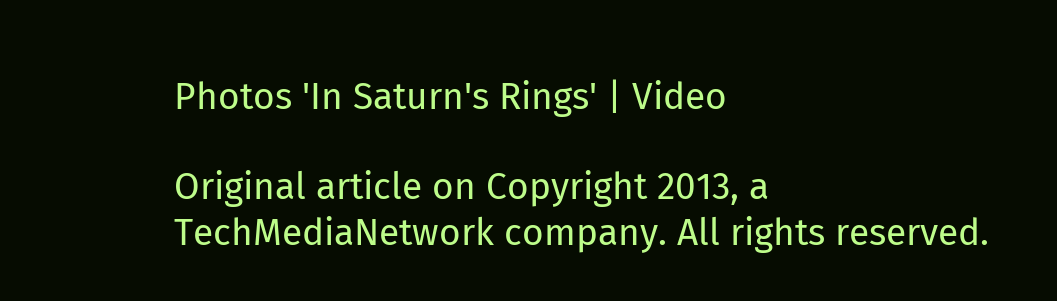Photos 'In Saturn's Rings' | Video

Original article on Copyright 2013, a TechMediaNetwork company. All rights reserved.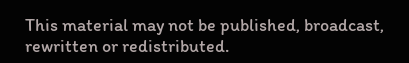This material may not be published, broadcast, rewritten or redistributed.